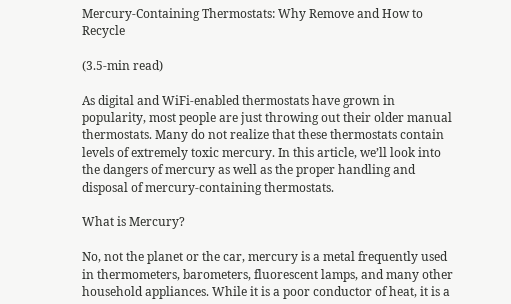Mercury-Containing Thermostats: Why Remove and How to Recycle

(3.5-min read)

As digital and WiFi-enabled thermostats have grown in popularity, most people are just throwing out their older manual thermostats. Many do not realize that these thermostats contain levels of extremely toxic mercury. In this article, we’ll look into the dangers of mercury as well as the proper handling and disposal of mercury-containing thermostats.

What is Mercury?

No, not the planet or the car, mercury is a metal frequently used in thermometers, barometers, fluorescent lamps, and many other household appliances. While it is a poor conductor of heat, it is a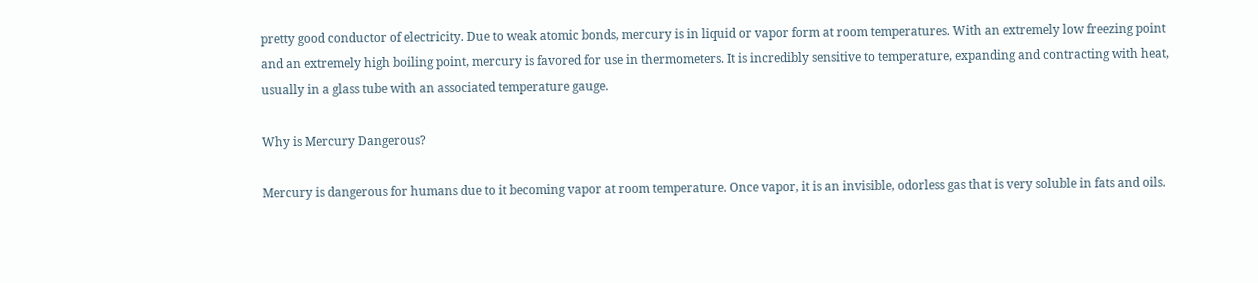pretty good conductor of electricity. Due to weak atomic bonds, mercury is in liquid or vapor form at room temperatures. With an extremely low freezing point and an extremely high boiling point, mercury is favored for use in thermometers. It is incredibly sensitive to temperature, expanding and contracting with heat, usually in a glass tube with an associated temperature gauge.

Why is Mercury Dangerous?

Mercury is dangerous for humans due to it becoming vapor at room temperature. Once vapor, it is an invisible, odorless gas that is very soluble in fats and oils.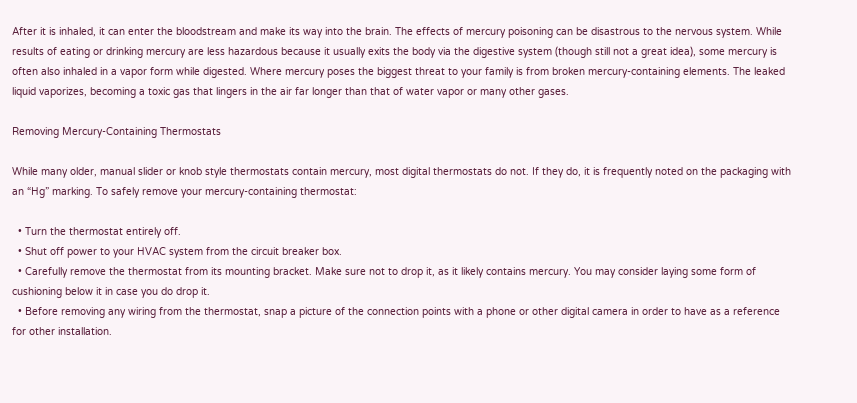After it is inhaled, it can enter the bloodstream and make its way into the brain. The effects of mercury poisoning can be disastrous to the nervous system. While results of eating or drinking mercury are less hazardous because it usually exits the body via the digestive system (though still not a great idea), some mercury is often also inhaled in a vapor form while digested. Where mercury poses the biggest threat to your family is from broken mercury-containing elements. The leaked liquid vaporizes, becoming a toxic gas that lingers in the air far longer than that of water vapor or many other gases.

Removing Mercury-Containing Thermostats

While many older, manual slider or knob style thermostats contain mercury, most digital thermostats do not. If they do, it is frequently noted on the packaging with an “Hg” marking. To safely remove your mercury-containing thermostat:

  • Turn the thermostat entirely off.
  • Shut off power to your HVAC system from the circuit breaker box.
  • Carefully remove the thermostat from its mounting bracket. Make sure not to drop it, as it likely contains mercury. You may consider laying some form of cushioning below it in case you do drop it.
  • Before removing any wiring from the thermostat, snap a picture of the connection points with a phone or other digital camera in order to have as a reference for other installation.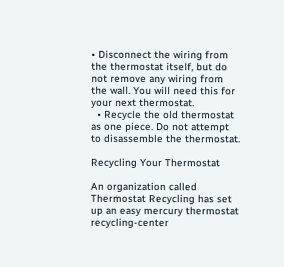• Disconnect the wiring from the thermostat itself, but do not remove any wiring from the wall. You will need this for your next thermostat.
  • Recycle the old thermostat as one piece. Do not attempt to disassemble the thermostat.

Recycling Your Thermostat

An organization called Thermostat Recycling has set up an easy mercury thermostat recycling-center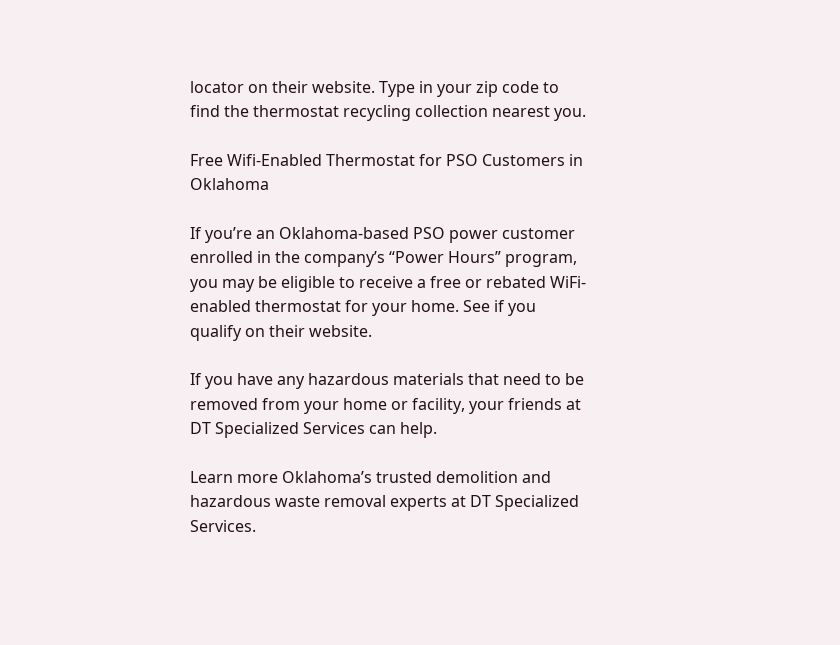locator on their website. Type in your zip code to find the thermostat recycling collection nearest you.

Free Wifi-Enabled Thermostat for PSO Customers in Oklahoma

If you’re an Oklahoma-based PSO power customer enrolled in the company’s “Power Hours” program, you may be eligible to receive a free or rebated WiFi-enabled thermostat for your home. See if you qualify on their website.

If you have any hazardous materials that need to be removed from your home or facility, your friends at DT Specialized Services can help.

Learn more Oklahoma’s trusted demolition and hazardous waste removal experts at DT Specialized Services.